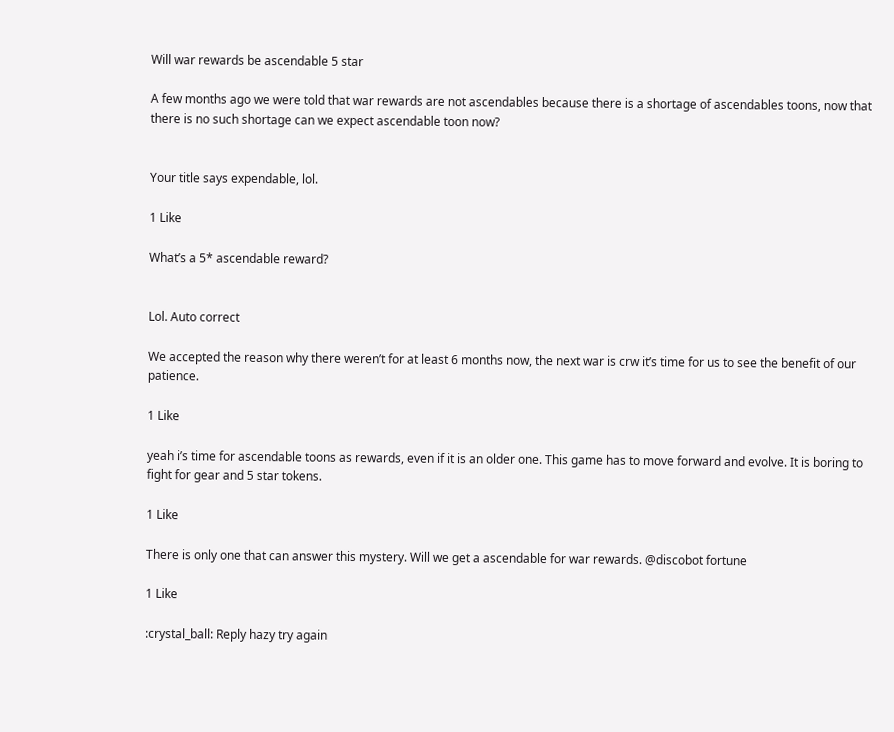Will war rewards be ascendable 5 star

A few months ago we were told that war rewards are not ascendables because there is a shortage of ascendables toons, now that there is no such shortage can we expect ascendable toon now?


Your title says expendable, lol.

1 Like

What’s a 5* ascendable reward?


Lol. Auto correct

We accepted the reason why there weren’t for at least 6 months now, the next war is crw it’s time for us to see the benefit of our patience.

1 Like

yeah i’s time for ascendable toons as rewards, even if it is an older one. This game has to move forward and evolve. It is boring to fight for gear and 5 star tokens.

1 Like

There is only one that can answer this mystery. Will we get a ascendable for war rewards. @discobot fortune

1 Like

:crystal_ball: Reply hazy try again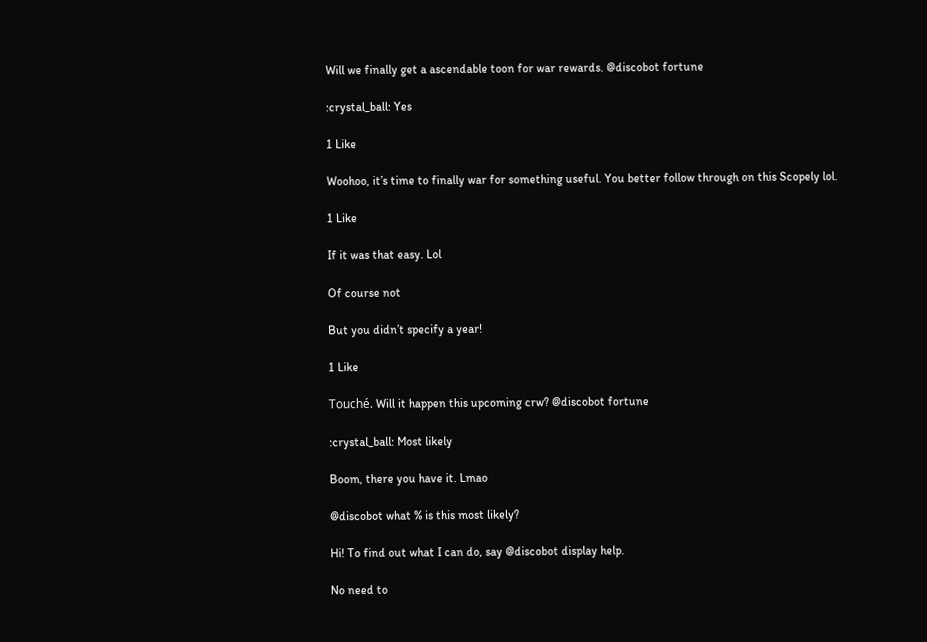Will we finally get a ascendable toon for war rewards. @discobot fortune

:crystal_ball: Yes

1 Like

Woohoo, it’s time to finally war for something useful. You better follow through on this Scopely lol.

1 Like

If it was that easy. Lol

Of course not

But you didn’t specify a year!

1 Like

Touché. Will it happen this upcoming crw? @discobot fortune

:crystal_ball: Most likely

Boom, there you have it. Lmao

@discobot what % is this most likely?

Hi! To find out what I can do, say @discobot display help.

No need to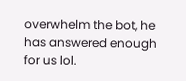overwhelm the bot, he has answered enough for us lol.